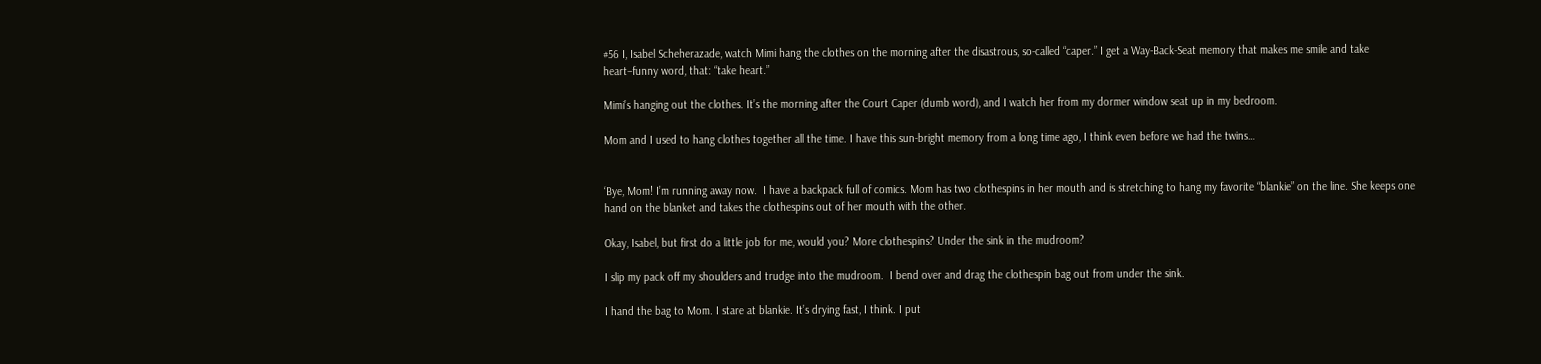#56 I, Isabel Scheherazade, watch Mimi hang the clothes on the morning after the disastrous, so-called “caper.” I get a Way-Back-Seat memory that makes me smile and take heart–funny word, that: “take heart.”

Mimi’s hanging out the clothes. It’s the morning after the Court Caper (dumb word), and I watch her from my dormer window seat up in my bedroom.

Mom and I used to hang clothes together all the time. I have this sun-bright memory from a long time ago, I think even before we had the twins…


‘Bye, Mom! I’m running away now.  I have a backpack full of comics. Mom has two clothespins in her mouth and is stretching to hang my favorite “blankie” on the line. She keeps one hand on the blanket and takes the clothespins out of her mouth with the other.

Okay, Isabel, but first do a little job for me, would you? More clothespins? Under the sink in the mudroom?

I slip my pack off my shoulders and trudge into the mudroom.  I bend over and drag the clothespin bag out from under the sink.

I hand the bag to Mom. I stare at blankie. It’s drying fast, I think. I put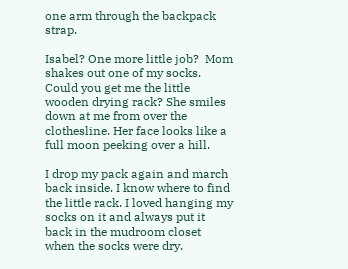one arm through the backpack strap.

Isabel? One more little job?  Mom shakes out one of my socks. Could you get me the little wooden drying rack? She smiles down at me from over the clothesline. Her face looks like a full moon peeking over a hill.

I drop my pack again and march back inside. I know where to find the little rack. I loved hanging my socks on it and always put it back in the mudroom closet when the socks were dry.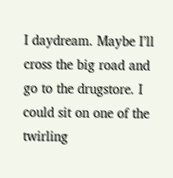I daydream. Maybe I’ll cross the big road and go to the drugstore. I could sit on one of the twirling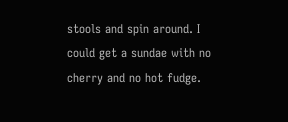stools and spin around. I could get a sundae with no cherry and no hot fudge.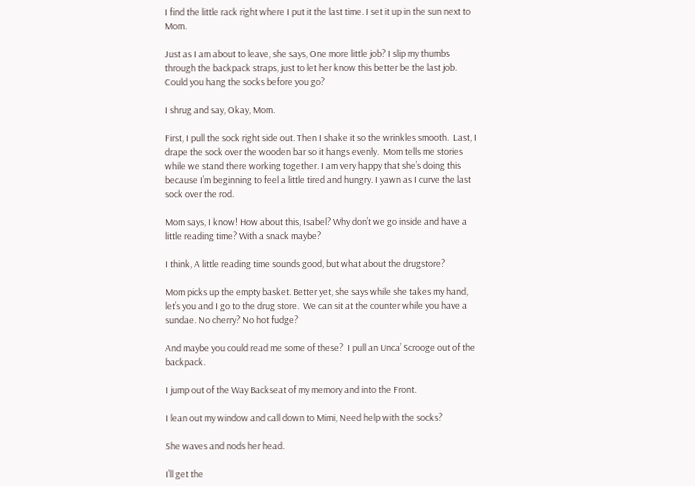I find the little rack right where I put it the last time. I set it up in the sun next to Mom.

Just as I am about to leave, she says, One more little job? I slip my thumbs through the backpack straps, just to let her know this better be the last job. Could you hang the socks before you go?

I shrug and say, Okay, Mom.

First, I pull the sock right side out. Then I shake it so the wrinkles smooth.  Last, I drape the sock over the wooden bar so it hangs evenly.  Mom tells me stories while we stand there working together. I am very happy that she’s doing this because I’m beginning to feel a little tired and hungry. I yawn as I curve the last sock over the rod.

Mom says, I know! How about this, Isabel? Why don’t we go inside and have a little reading time? With a snack maybe?

I think, A little reading time sounds good, but what about the drugstore?

Mom picks up the empty basket. Better yet, she says while she takes my hand, let’s you and I go to the drug store.  We can sit at the counter while you have a sundae. No cherry? No hot fudge?

And maybe you could read me some of these?  I pull an Unca’ Scrooge out of the backpack.

I jump out of the Way Backseat of my memory and into the Front.

I lean out my window and call down to Mimi, Need help with the socks?

She waves and nods her head.

I’ll get the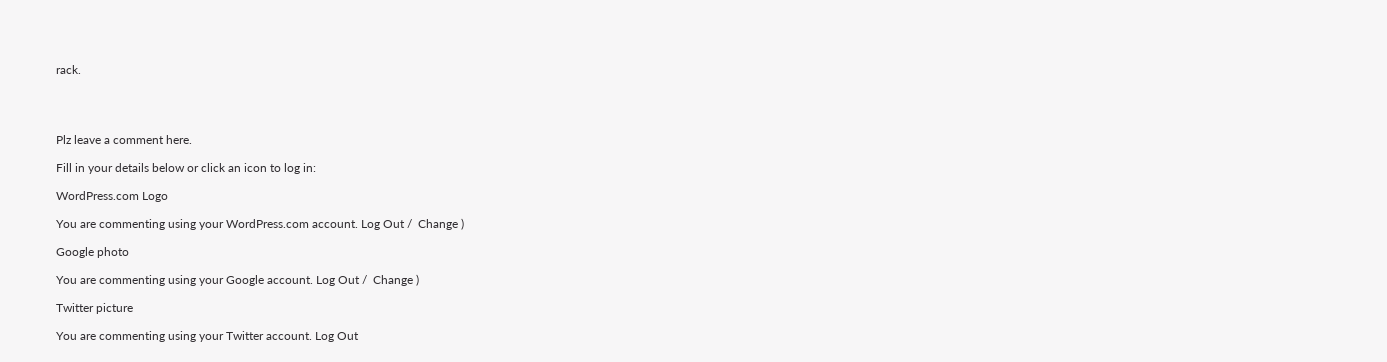rack.




Plz leave a comment here.

Fill in your details below or click an icon to log in:

WordPress.com Logo

You are commenting using your WordPress.com account. Log Out /  Change )

Google photo

You are commenting using your Google account. Log Out /  Change )

Twitter picture

You are commenting using your Twitter account. Log Out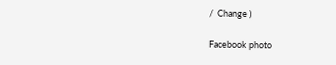/  Change )

Facebook photo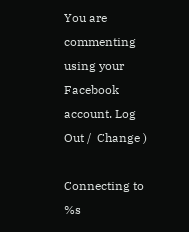You are commenting using your Facebook account. Log Out /  Change )

Connecting to %s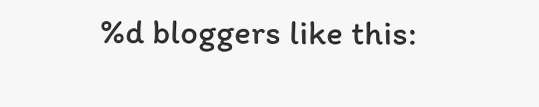%d bloggers like this: